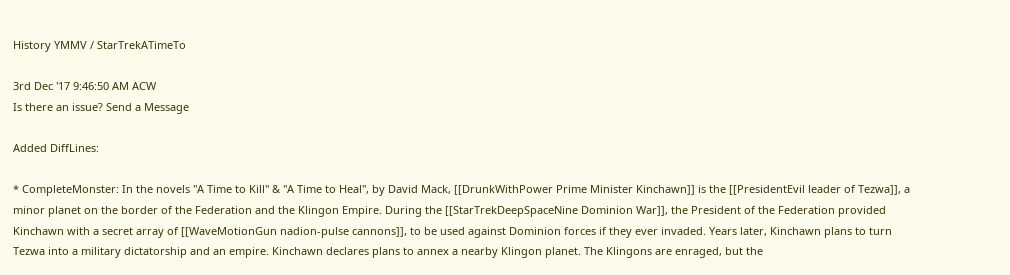History YMMV / StarTrekATimeTo

3rd Dec '17 9:46:50 AM ACW
Is there an issue? Send a Message

Added DiffLines:

* CompleteMonster: In the novels ''A Time to Kill'' & ''A Time to Heal'', by David Mack, [[DrunkWithPower Prime Minister Kinchawn]] is the [[PresidentEvil leader of Tezwa]], a minor planet on the border of the Federation and the Klingon Empire. During the [[StarTrekDeepSpaceNine Dominion War]], the President of the Federation provided Kinchawn with a secret array of [[WaveMotionGun nadion-pulse cannons]], to be used against Dominion forces if they ever invaded. Years later, Kinchawn plans to turn Tezwa into a military dictatorship and an empire. Kinchawn declares plans to annex a nearby Klingon planet. The Klingons are enraged, but the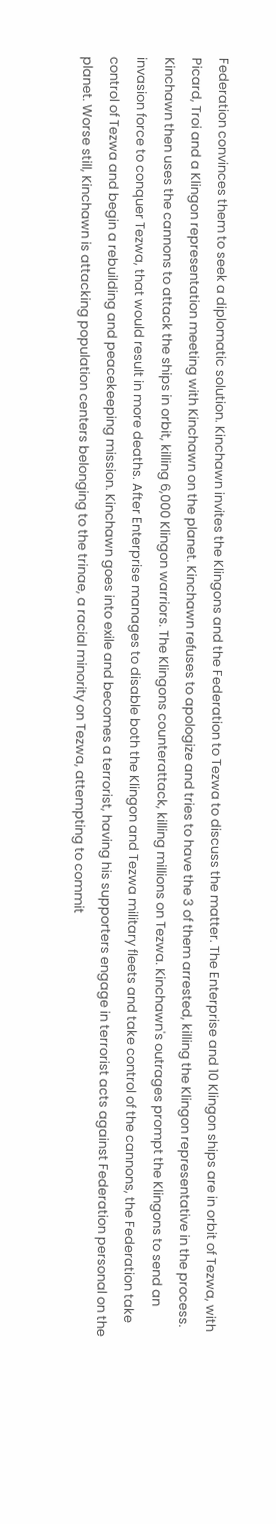Federation convinces them to seek a diplomatic solution. Kinchawn invites the Klingons and the Federation to Tezwa to discuss the matter. The Enterprise and 10 Klingon ships are in orbit of Tezwa, with Picard, Troi and a Klingon representation meeting with Kinchawn on the planet. Kinchawn refuses to apologize and tries to have the 3 of them arrested, killing the Klingon representative in the process. Kinchawn then uses the cannons to attack the ships in orbit, killing 6,000 Klingon warriors. The Klingons counterattack, killing millions on Tezwa. Kinchawn's outrages prompt the Klingons to send an invasion force to conquer Tezwa, that would result in more deaths. After Enterprise manages to disable both the Klingon and Tezwa military fleets and take control of the cannons, the Federation take control of Tezwa and begin a rebuilding and peacekeeping mission. Kinchawn goes into exile and becomes a terrorist, having his supporters engage in terrorist acts against Federation personal on the planet. Worse still, Kinchawn is attacking population centers belonging to the trinae, a racial minority on Tezwa, attempting to commit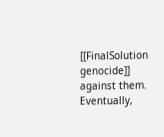[[FinalSolution genocide]] against them. Eventually,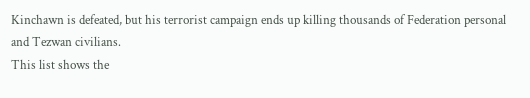Kinchawn is defeated, but his terrorist campaign ends up killing thousands of Federation personal and Tezwan civilians.
This list shows the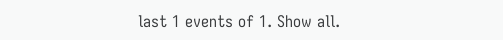last 1 events of 1. Show all.